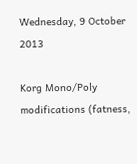Wednesday, 9 October 2013

Korg Mono/Poly modifications (fatness,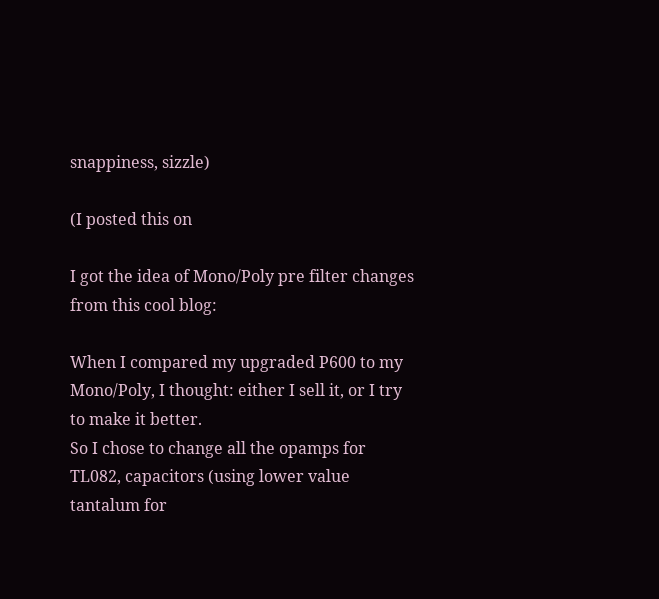snappiness, sizzle)

(I posted this on

I got the idea of Mono/Poly pre filter changes from this cool blog:

When I compared my upgraded P600 to my Mono/Poly, I thought: either I sell it, or I try to make it better.
So I chose to change all the opamps for TL082, capacitors (using lower value tantalum for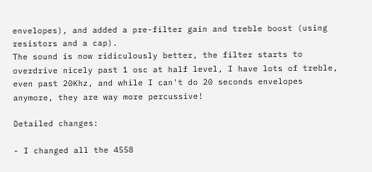envelopes), and added a pre-filter gain and treble boost (using resistors and a cap).
The sound is now ridiculously better, the filter starts to overdrive nicely past 1 osc at half level, I have lots of treble, even past 20Khz, and while I can't do 20 seconds envelopes anymore, they are way more percussive!

Detailed changes:

- I changed all the 4558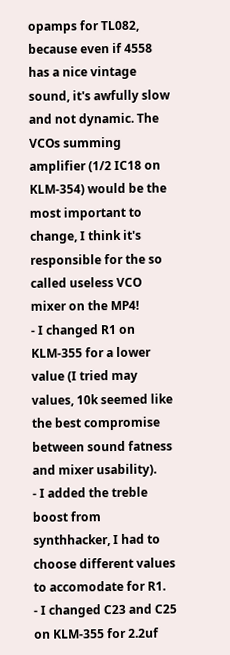opamps for TL082, because even if 4558 has a nice vintage sound, it's awfully slow and not dynamic. The VCOs summing amplifier (1/2 IC18 on KLM-354) would be the most important to change, I think it's responsible for the so called useless VCO mixer on the MP4!
- I changed R1 on KLM-355 for a lower value (I tried may values, 10k seemed like the best compromise between sound fatness and mixer usability).
- I added the treble boost from synthhacker, I had to choose different values to accomodate for R1.
- I changed C23 and C25 on KLM-355 for 2.2uf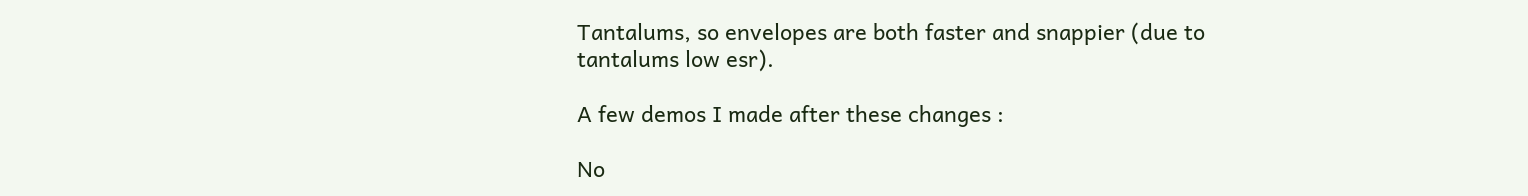Tantalums, so envelopes are both faster and snappier (due to tantalums low esr).

A few demos I made after these changes :

No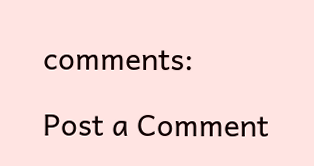comments:

Post a Comment